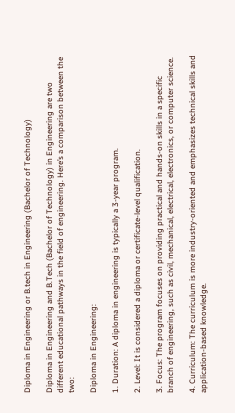Diploma in Engineering or B.tech in Engineering (Bachelor of Technology)

Diploma in Engineering and B.Tech (Bachelor of Technology) in Engineering are two different educational pathways in the field of engineering. Here’s a comparison between the two:

Diploma in Engineering:

1. Duration: A diploma in engineering is typically a 3-year program.

2. Level: It is considered a diploma or certificate-level qualification.

3. Focus: The program focuses on providing practical and hands-on skills in a specific branch of engineering, such as civil, mechanical, electrical, electronics, or computer science.

4. Curriculum: The curriculum is more industry-oriented and emphasizes technical skills and application-based knowledge.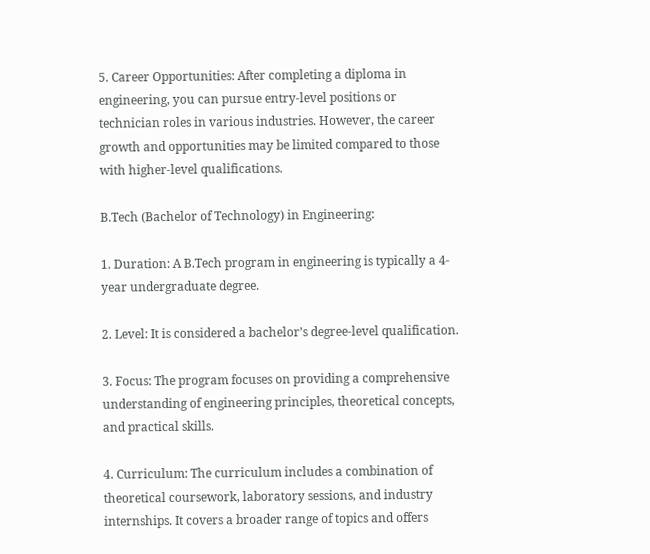5. Career Opportunities: After completing a diploma in engineering, you can pursue entry-level positions or technician roles in various industries. However, the career growth and opportunities may be limited compared to those with higher-level qualifications.

B.Tech (Bachelor of Technology) in Engineering:

1. Duration: A B.Tech program in engineering is typically a 4-year undergraduate degree.

2. Level: It is considered a bachelor’s degree-level qualification.

3. Focus: The program focuses on providing a comprehensive understanding of engineering principles, theoretical concepts, and practical skills.

4. Curriculum: The curriculum includes a combination of theoretical coursework, laboratory sessions, and industry internships. It covers a broader range of topics and offers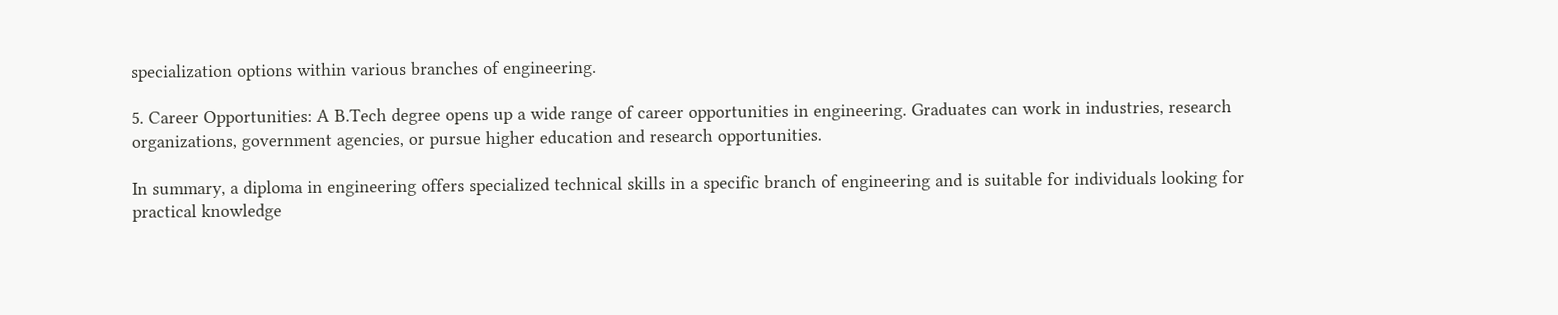specialization options within various branches of engineering.

5. Career Opportunities: A B.Tech degree opens up a wide range of career opportunities in engineering. Graduates can work in industries, research organizations, government agencies, or pursue higher education and research opportunities.

In summary, a diploma in engineering offers specialized technical skills in a specific branch of engineering and is suitable for individuals looking for practical knowledge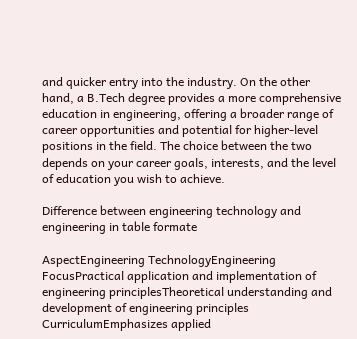and quicker entry into the industry. On the other hand, a B.Tech degree provides a more comprehensive education in engineering, offering a broader range of career opportunities and potential for higher-level positions in the field. The choice between the two depends on your career goals, interests, and the level of education you wish to achieve.

Difference between engineering technology and engineering in table formate

AspectEngineering TechnologyEngineering
FocusPractical application and implementation of engineering principlesTheoretical understanding and development of engineering principles
CurriculumEmphasizes applied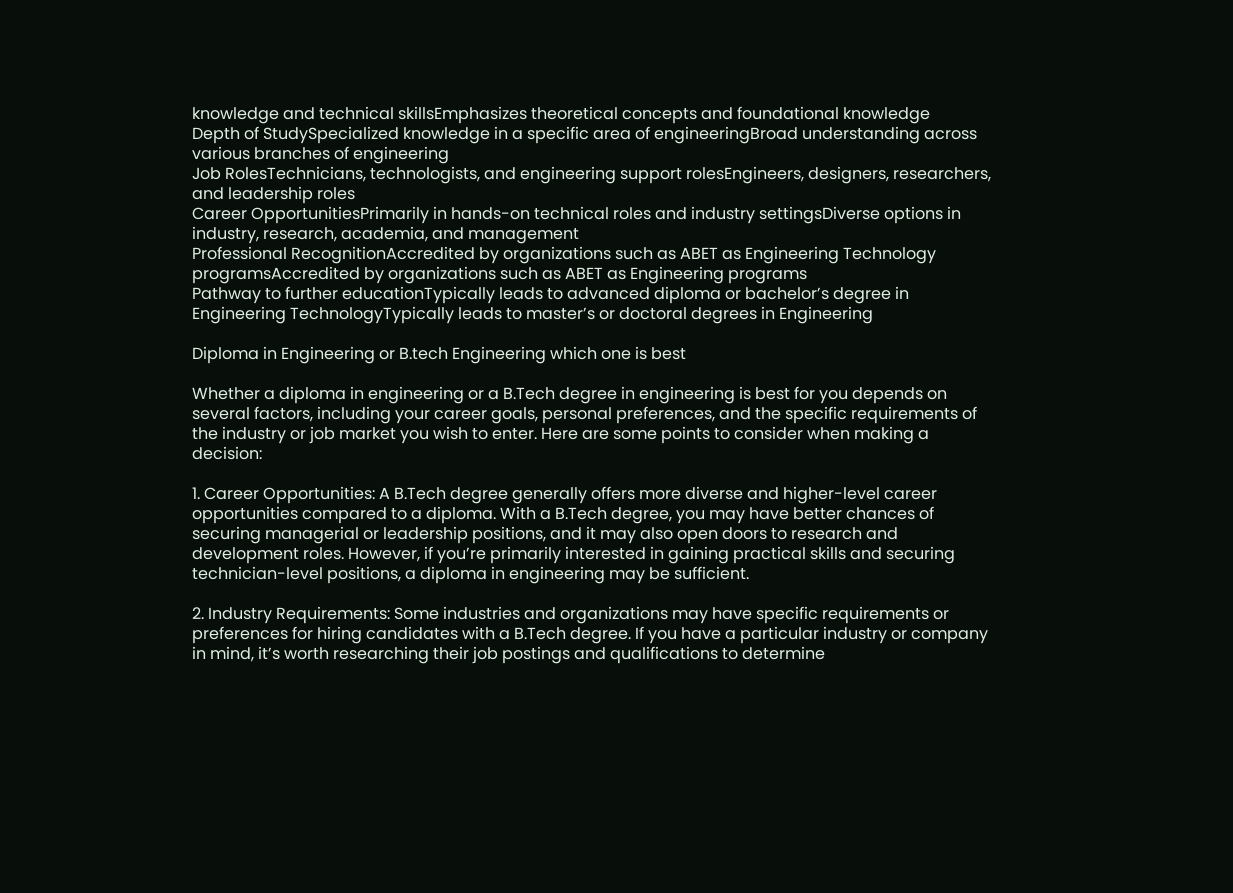knowledge and technical skillsEmphasizes theoretical concepts and foundational knowledge
Depth of StudySpecialized knowledge in a specific area of engineeringBroad understanding across various branches of engineering
Job RolesTechnicians, technologists, and engineering support rolesEngineers, designers, researchers, and leadership roles
Career OpportunitiesPrimarily in hands-on technical roles and industry settingsDiverse options in industry, research, academia, and management
Professional RecognitionAccredited by organizations such as ABET as Engineering Technology programsAccredited by organizations such as ABET as Engineering programs
Pathway to further educationTypically leads to advanced diploma or bachelor’s degree in Engineering TechnologyTypically leads to master’s or doctoral degrees in Engineering

Diploma in Engineering or B.tech Engineering which one is best

Whether a diploma in engineering or a B.Tech degree in engineering is best for you depends on several factors, including your career goals, personal preferences, and the specific requirements of the industry or job market you wish to enter. Here are some points to consider when making a decision:

1. Career Opportunities: A B.Tech degree generally offers more diverse and higher-level career opportunities compared to a diploma. With a B.Tech degree, you may have better chances of securing managerial or leadership positions, and it may also open doors to research and development roles. However, if you’re primarily interested in gaining practical skills and securing technician-level positions, a diploma in engineering may be sufficient.

2. Industry Requirements: Some industries and organizations may have specific requirements or preferences for hiring candidates with a B.Tech degree. If you have a particular industry or company in mind, it’s worth researching their job postings and qualifications to determine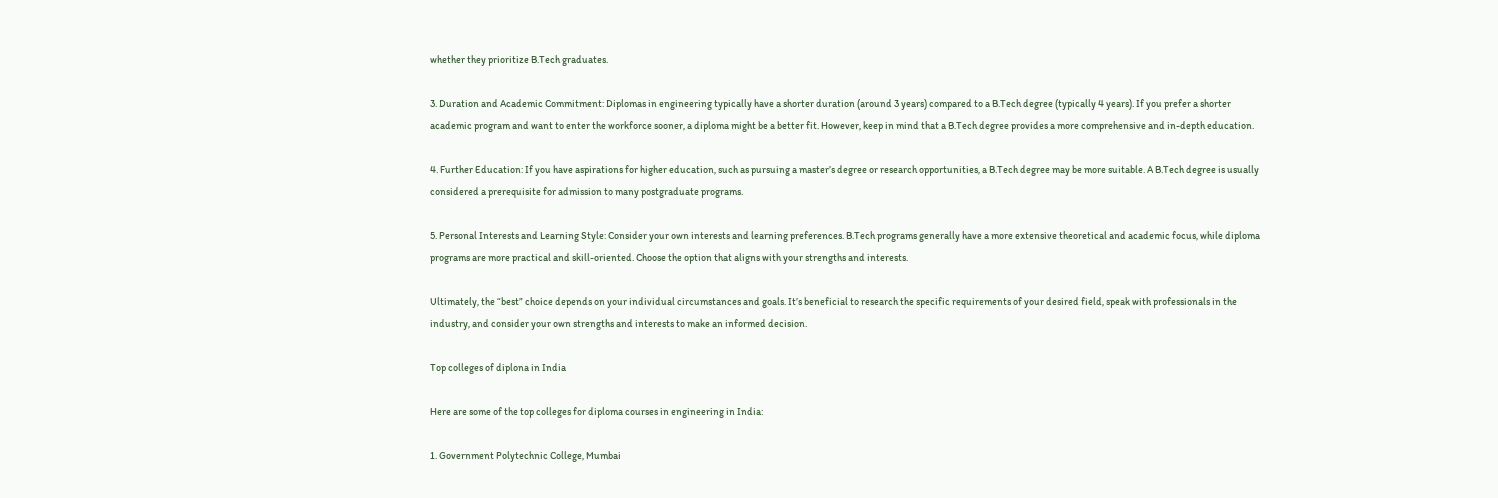whether they prioritize B.Tech graduates.

3. Duration and Academic Commitment: Diplomas in engineering typically have a shorter duration (around 3 years) compared to a B.Tech degree (typically 4 years). If you prefer a shorter academic program and want to enter the workforce sooner, a diploma might be a better fit. However, keep in mind that a B.Tech degree provides a more comprehensive and in-depth education.

4. Further Education: If you have aspirations for higher education, such as pursuing a master’s degree or research opportunities, a B.Tech degree may be more suitable. A B.Tech degree is usually considered a prerequisite for admission to many postgraduate programs.

5. Personal Interests and Learning Style: Consider your own interests and learning preferences. B.Tech programs generally have a more extensive theoretical and academic focus, while diploma programs are more practical and skill-oriented. Choose the option that aligns with your strengths and interests.

Ultimately, the “best” choice depends on your individual circumstances and goals. It’s beneficial to research the specific requirements of your desired field, speak with professionals in the industry, and consider your own strengths and interests to make an informed decision.

Top colleges of diplona in India

Here are some of the top colleges for diploma courses in engineering in India:

1. Government Polytechnic College, Mumbai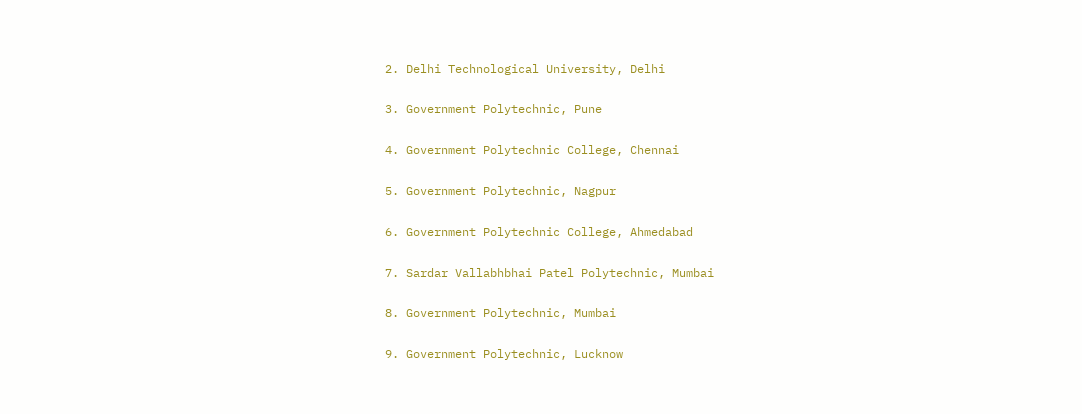2. Delhi Technological University, Delhi

3. Government Polytechnic, Pune

4. Government Polytechnic College, Chennai

5. Government Polytechnic, Nagpur

6. Government Polytechnic College, Ahmedabad

7. Sardar Vallabhbhai Patel Polytechnic, Mumbai

8. Government Polytechnic, Mumbai

9. Government Polytechnic, Lucknow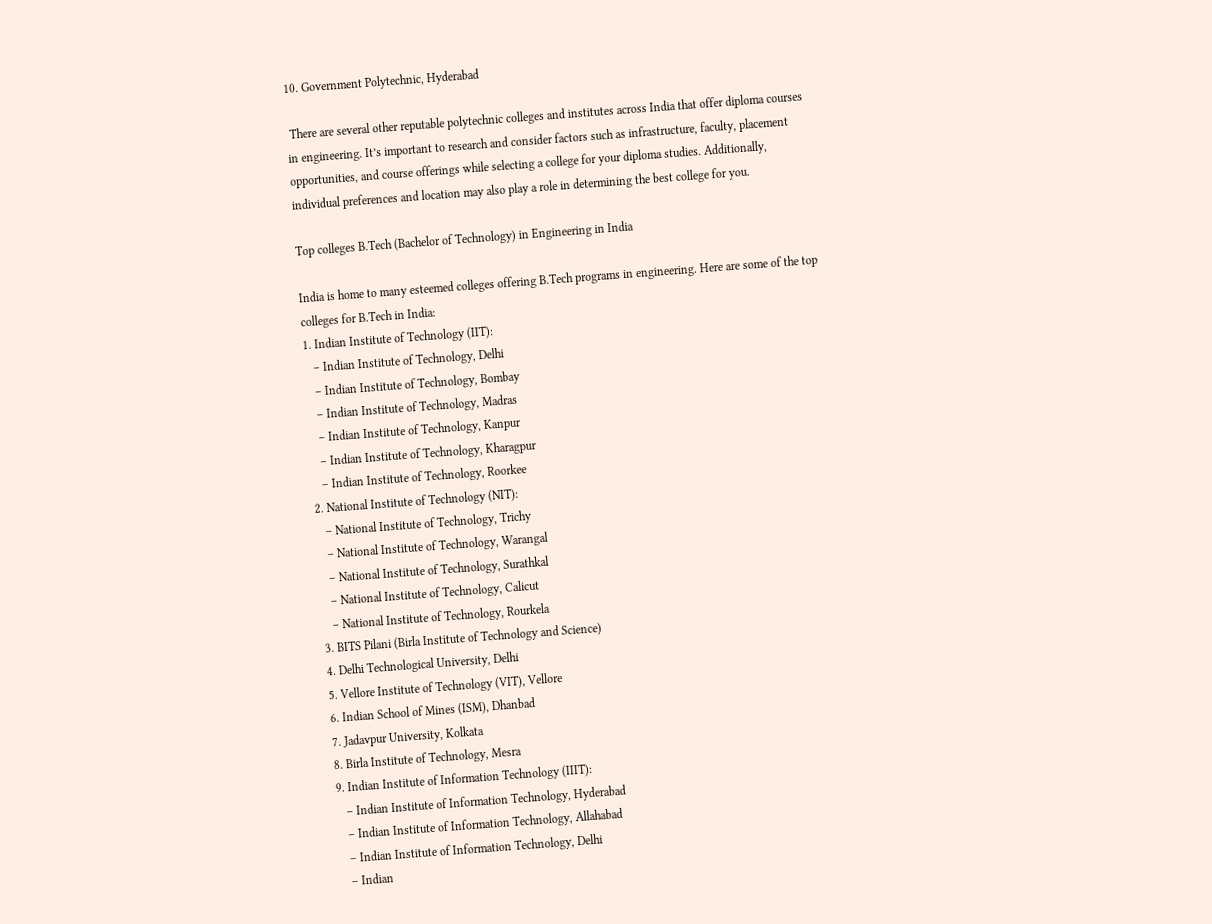10. Government Polytechnic, Hyderabad

 There are several other reputable polytechnic colleges and institutes across India that offer diploma courses in engineering. It’s important to research and consider factors such as infrastructure, faculty, placement opportunities, and course offerings while selecting a college for your diploma studies. Additionally, individual preferences and location may also play a role in determining the best college for you.

Top colleges B.Tech (Bachelor of Technology) in Engineering in India

India is home to many esteemed colleges offering B.Tech programs in engineering. Here are some of the top colleges for B.Tech in India:
1. Indian Institute of Technology (IIT):
   – Indian Institute of Technology, Delhi
   – Indian Institute of Technology, Bombay
   – Indian Institute of Technology, Madras
   – Indian Institute of Technology, Kanpur
   – Indian Institute of Technology, Kharagpur
   – Indian Institute of Technology, Roorkee
2. National Institute of Technology (NIT):
   – National Institute of Technology, Trichy
   – National Institute of Technology, Warangal
   – National Institute of Technology, Surathkal
   – National Institute of Technology, Calicut
   – National Institute of Technology, Rourkela
3. BITS Pilani (Birla Institute of Technology and Science)
4. Delhi Technological University, Delhi
5. Vellore Institute of Technology (VIT), Vellore
6. Indian School of Mines (ISM), Dhanbad
7. Jadavpur University, Kolkata
8. Birla Institute of Technology, Mesra
9. Indian Institute of Information Technology (IIIT):
   – Indian Institute of Information Technology, Hyderabad
   – Indian Institute of Information Technology, Allahabad
   – Indian Institute of Information Technology, Delhi
   – Indian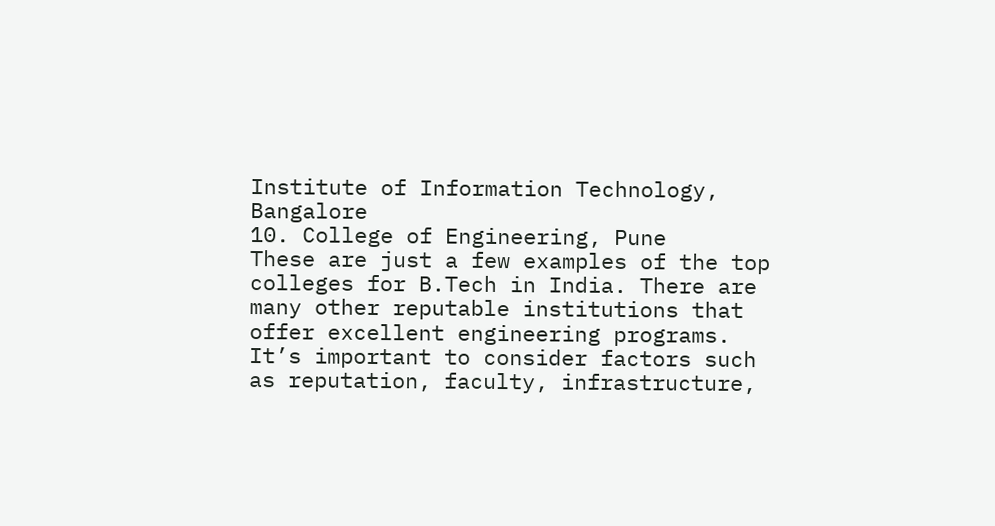Institute of Information Technology, Bangalore
10. College of Engineering, Pune
These are just a few examples of the top colleges for B.Tech in India. There are many other reputable institutions that offer excellent engineering programs. It’s important to consider factors such as reputation, faculty, infrastructure,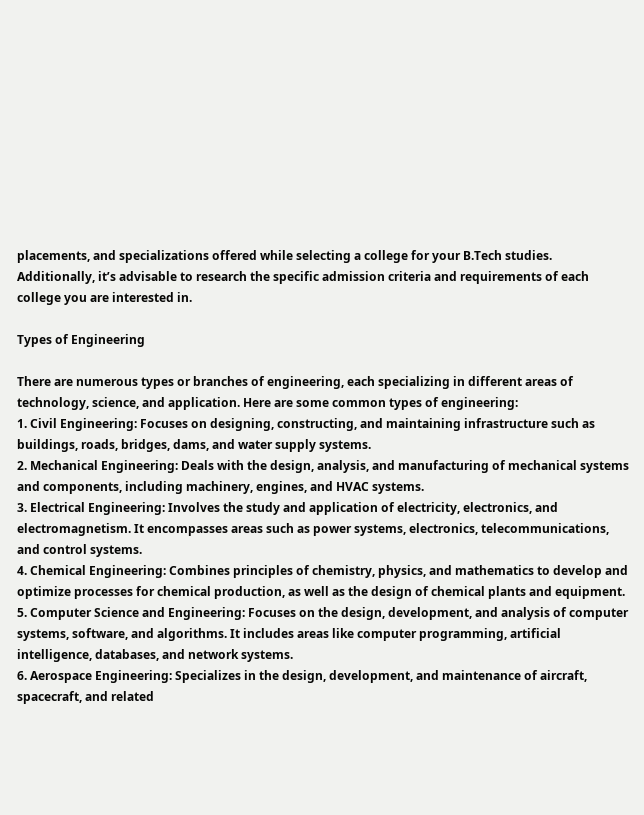placements, and specializations offered while selecting a college for your B.Tech studies. Additionally, it’s advisable to research the specific admission criteria and requirements of each college you are interested in.

Types of Engineering

There are numerous types or branches of engineering, each specializing in different areas of technology, science, and application. Here are some common types of engineering:
1. Civil Engineering: Focuses on designing, constructing, and maintaining infrastructure such as buildings, roads, bridges, dams, and water supply systems.
2. Mechanical Engineering: Deals with the design, analysis, and manufacturing of mechanical systems and components, including machinery, engines, and HVAC systems.
3. Electrical Engineering: Involves the study and application of electricity, electronics, and electromagnetism. It encompasses areas such as power systems, electronics, telecommunications, and control systems.
4. Chemical Engineering: Combines principles of chemistry, physics, and mathematics to develop and optimize processes for chemical production, as well as the design of chemical plants and equipment.
5. Computer Science and Engineering: Focuses on the design, development, and analysis of computer systems, software, and algorithms. It includes areas like computer programming, artificial intelligence, databases, and network systems.
6. Aerospace Engineering: Specializes in the design, development, and maintenance of aircraft, spacecraft, and related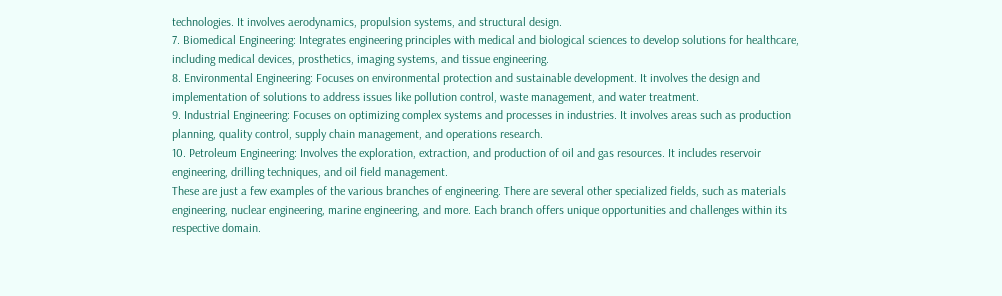technologies. It involves aerodynamics, propulsion systems, and structural design.
7. Biomedical Engineering: Integrates engineering principles with medical and biological sciences to develop solutions for healthcare, including medical devices, prosthetics, imaging systems, and tissue engineering.
8. Environmental Engineering: Focuses on environmental protection and sustainable development. It involves the design and implementation of solutions to address issues like pollution control, waste management, and water treatment.
9. Industrial Engineering: Focuses on optimizing complex systems and processes in industries. It involves areas such as production planning, quality control, supply chain management, and operations research.
10. Petroleum Engineering: Involves the exploration, extraction, and production of oil and gas resources. It includes reservoir engineering, drilling techniques, and oil field management.
These are just a few examples of the various branches of engineering. There are several other specialized fields, such as materials engineering, nuclear engineering, marine engineering, and more. Each branch offers unique opportunities and challenges within its respective domain.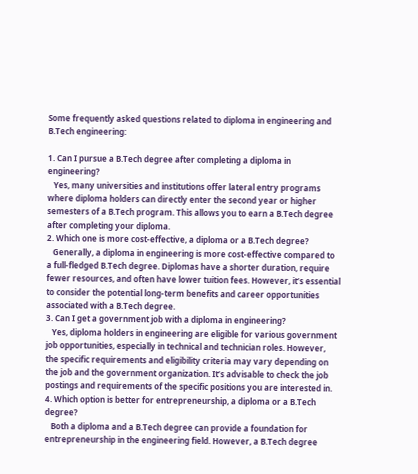Some frequently asked questions related to diploma in engineering and B.Tech engineering:

1. Can I pursue a B.Tech degree after completing a diploma in engineering?
   Yes, many universities and institutions offer lateral entry programs where diploma holders can directly enter the second year or higher semesters of a B.Tech program. This allows you to earn a B.Tech degree after completing your diploma.
2. Which one is more cost-effective, a diploma or a B.Tech degree?
   Generally, a diploma in engineering is more cost-effective compared to a full-fledged B.Tech degree. Diplomas have a shorter duration, require fewer resources, and often have lower tuition fees. However, it’s essential to consider the potential long-term benefits and career opportunities associated with a B.Tech degree.
3. Can I get a government job with a diploma in engineering?
   Yes, diploma holders in engineering are eligible for various government job opportunities, especially in technical and technician roles. However, the specific requirements and eligibility criteria may vary depending on the job and the government organization. It’s advisable to check the job postings and requirements of the specific positions you are interested in.
4. Which option is better for entrepreneurship, a diploma or a B.Tech degree?
   Both a diploma and a B.Tech degree can provide a foundation for entrepreneurship in the engineering field. However, a B.Tech degree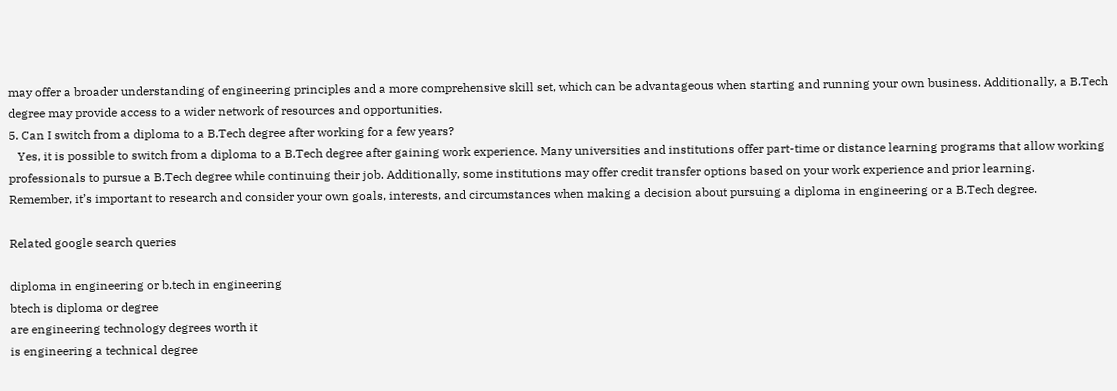may offer a broader understanding of engineering principles and a more comprehensive skill set, which can be advantageous when starting and running your own business. Additionally, a B.Tech degree may provide access to a wider network of resources and opportunities.
5. Can I switch from a diploma to a B.Tech degree after working for a few years?
   Yes, it is possible to switch from a diploma to a B.Tech degree after gaining work experience. Many universities and institutions offer part-time or distance learning programs that allow working professionals to pursue a B.Tech degree while continuing their job. Additionally, some institutions may offer credit transfer options based on your work experience and prior learning.
Remember, it’s important to research and consider your own goals, interests, and circumstances when making a decision about pursuing a diploma in engineering or a B.Tech degree.

Related google search queries

diploma in engineering or b.tech in engineering
btech is diploma or degree
are engineering technology degrees worth it
is engineering a technical degree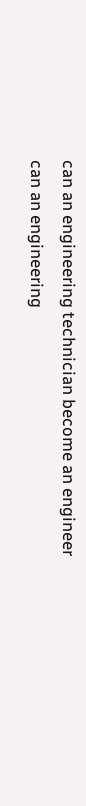can an engineering technician become an engineer
can an engineering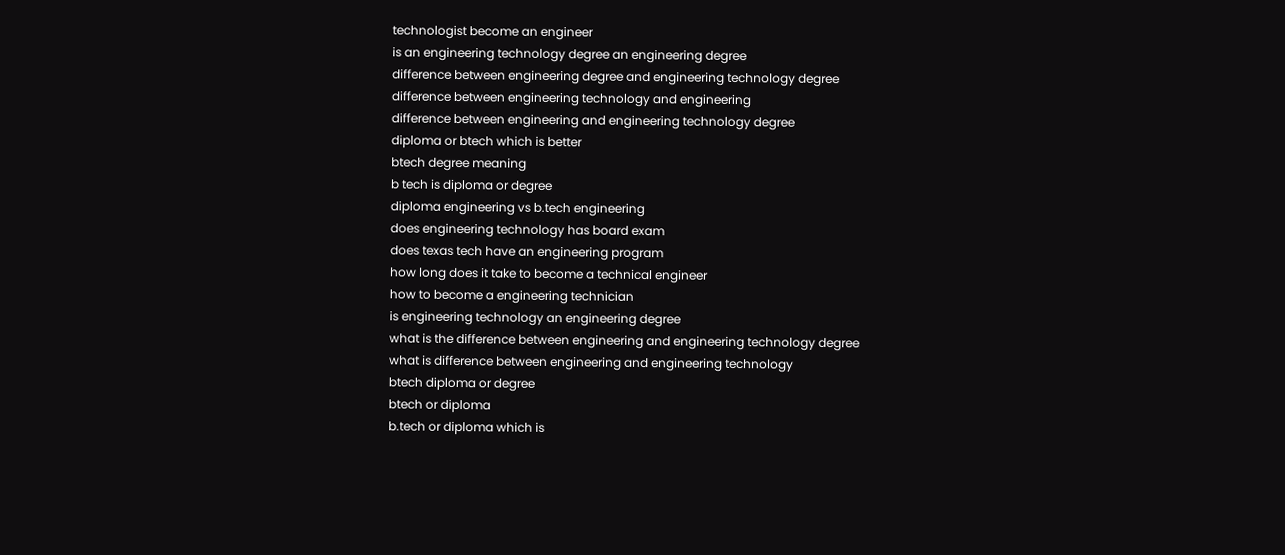technologist become an engineer
is an engineering technology degree an engineering degree
difference between engineering degree and engineering technology degree
difference between engineering technology and engineering
difference between engineering and engineering technology degree
diploma or btech which is better
btech degree meaning
b tech is diploma or degree
diploma engineering vs b.tech engineering
does engineering technology has board exam
does texas tech have an engineering program
how long does it take to become a technical engineer
how to become a engineering technician
is engineering technology an engineering degree
what is the difference between engineering and engineering technology degree
what is difference between engineering and engineering technology
btech diploma or degree
btech or diploma
b.tech or diploma which is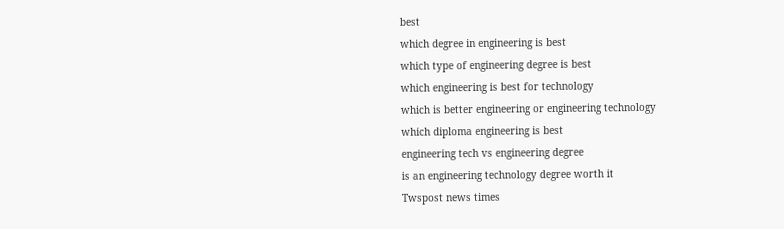best
which degree in engineering is best
which type of engineering degree is best
which engineering is best for technology
which is better engineering or engineering technology
which diploma engineering is best
engineering tech vs engineering degree
is an engineering technology degree worth it
Twspost news times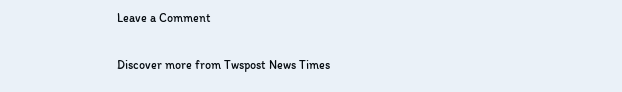Leave a Comment

Discover more from Twspost News Times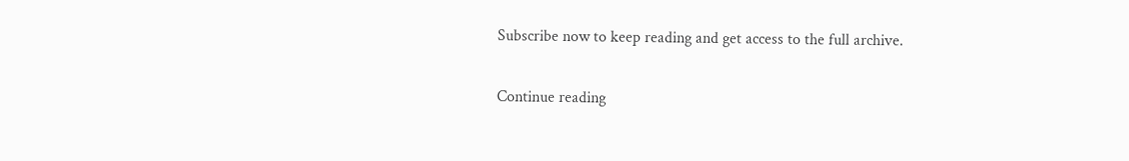Subscribe now to keep reading and get access to the full archive.

Continue reading